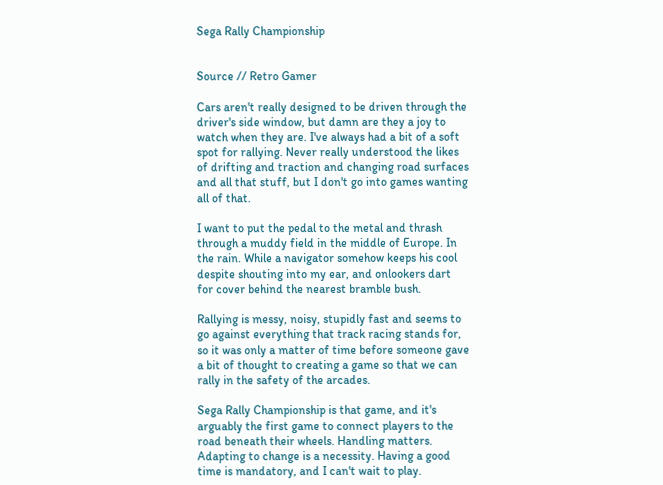Sega Rally Championship


Source // Retro Gamer

Cars aren't really designed to be driven through the driver's side window, but damn are they a joy to watch when they are. I've always had a bit of a soft spot for rallying. Never really understood the likes of drifting and traction and changing road surfaces and all that stuff, but I don't go into games wanting all of that.

I want to put the pedal to the metal and thrash through a muddy field in the middle of Europe. In the rain. While a navigator somehow keeps his cool despite shouting into my ear, and onlookers dart for cover behind the nearest bramble bush.

Rallying is messy, noisy, stupidly fast and seems to go against everything that track racing stands for, so it was only a matter of time before someone gave a bit of thought to creating a game so that we can rally in the safety of the arcades.

Sega Rally Championship is that game, and it's arguably the first game to connect players to the road beneath their wheels. Handling matters. Adapting to change is a necessity. Having a good time is mandatory, and I can't wait to play.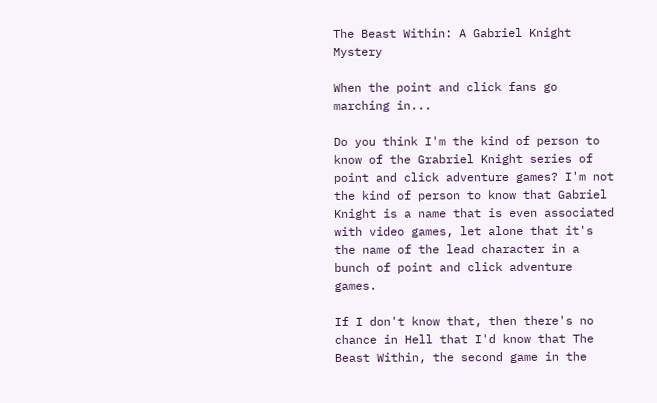The Beast Within: A Gabriel Knight Mystery

When the point and click fans go marching in...

Do you think I'm the kind of person to know of the Grabriel Knight series of point and click adventure games? I'm not the kind of person to know that Gabriel Knight is a name that is even associated with video games, let alone that it's the name of the lead character in a bunch of point and click adventure games.

If I don't know that, then there's no chance in Hell that I'd know that The Beast Within, the second game in the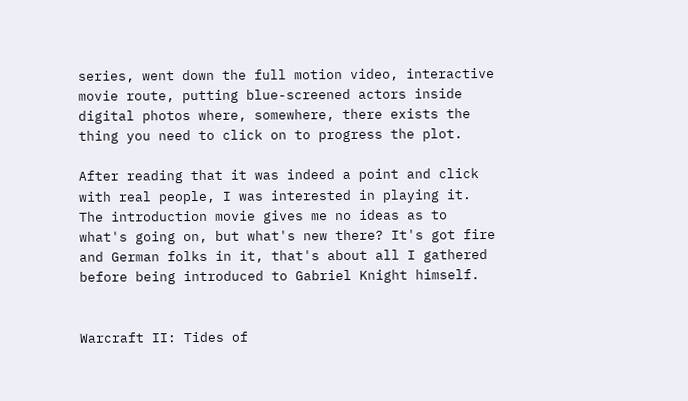series, went down the full motion video, interactive movie route, putting blue-screened actors inside digital photos where, somewhere, there exists the thing you need to click on to progress the plot.

After reading that it was indeed a point and click with real people, I was interested in playing it. The introduction movie gives me no ideas as to what's going on, but what's new there? It's got fire and German folks in it, that's about all I gathered before being introduced to Gabriel Knight himself.


Warcraft II: Tides of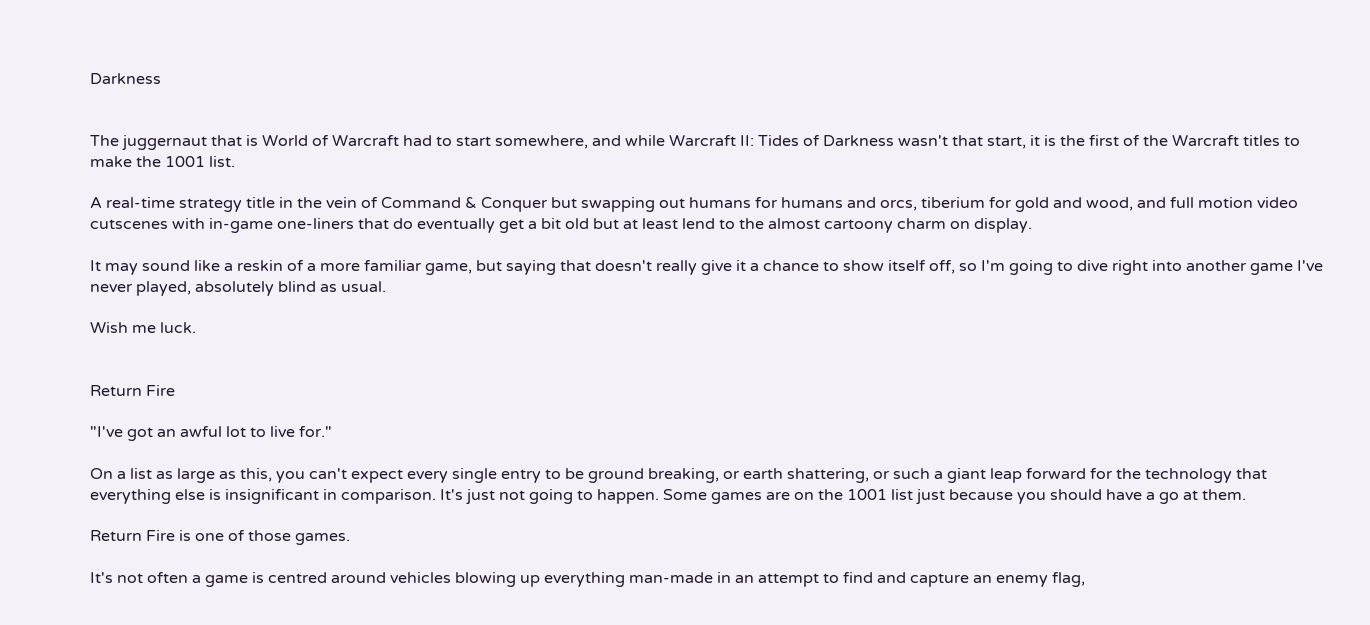Darkness


The juggernaut that is World of Warcraft had to start somewhere, and while Warcraft II: Tides of Darkness wasn't that start, it is the first of the Warcraft titles to make the 1001 list.

A real-time strategy title in the vein of Command & Conquer but swapping out humans for humans and orcs, tiberium for gold and wood, and full motion video cutscenes with in-game one-liners that do eventually get a bit old but at least lend to the almost cartoony charm on display.

It may sound like a reskin of a more familiar game, but saying that doesn't really give it a chance to show itself off, so I'm going to dive right into another game I've never played, absolutely blind as usual.

Wish me luck.


Return Fire

"I've got an awful lot to live for."

On a list as large as this, you can't expect every single entry to be ground breaking, or earth shattering, or such a giant leap forward for the technology that everything else is insignificant in comparison. It's just not going to happen. Some games are on the 1001 list just because you should have a go at them.

Return Fire is one of those games.

It's not often a game is centred around vehicles blowing up everything man-made in an attempt to find and capture an enemy flag,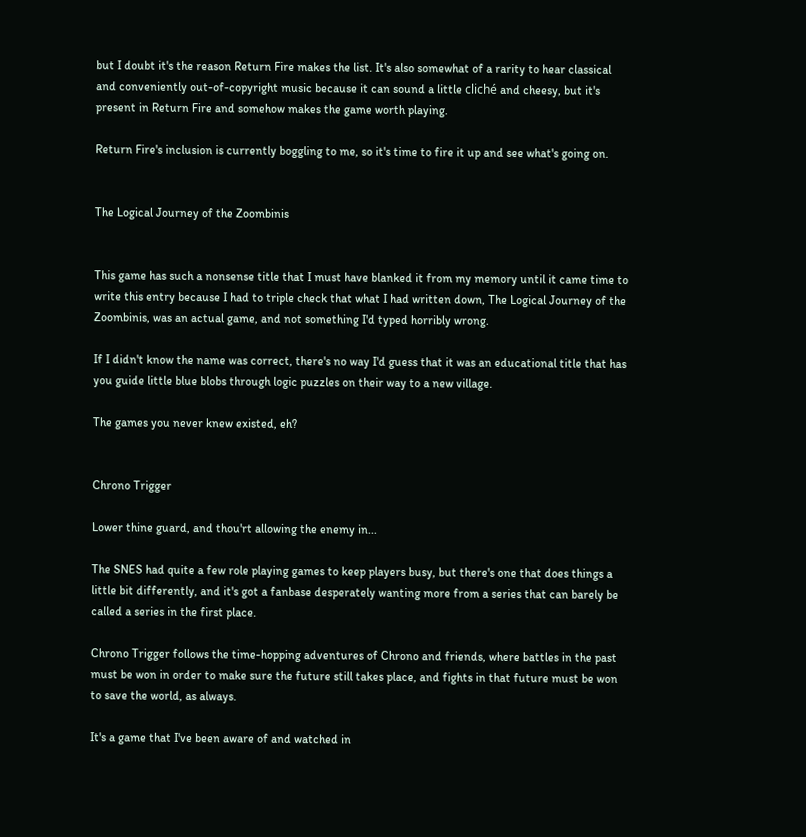but I doubt it's the reason Return Fire makes the list. It's also somewhat of a rarity to hear classical and conveniently out-of-copyright music because it can sound a little cliché and cheesy, but it's present in Return Fire and somehow makes the game worth playing.

Return Fire's inclusion is currently boggling to me, so it's time to fire it up and see what's going on.


The Logical Journey of the Zoombinis


This game has such a nonsense title that I must have blanked it from my memory until it came time to write this entry because I had to triple check that what I had written down, The Logical Journey of the Zoombinis, was an actual game, and not something I'd typed horribly wrong.

If I didn't know the name was correct, there's no way I'd guess that it was an educational title that has you guide little blue blobs through logic puzzles on their way to a new village.

The games you never knew existed, eh?


Chrono Trigger

Lower thine guard, and thou'rt allowing the enemy in...

The SNES had quite a few role playing games to keep players busy, but there's one that does things a little bit differently, and it's got a fanbase desperately wanting more from a series that can barely be called a series in the first place.

Chrono Trigger follows the time-hopping adventures of Chrono and friends, where battles in the past must be won in order to make sure the future still takes place, and fights in that future must be won to save the world, as always.

It's a game that I've been aware of and watched in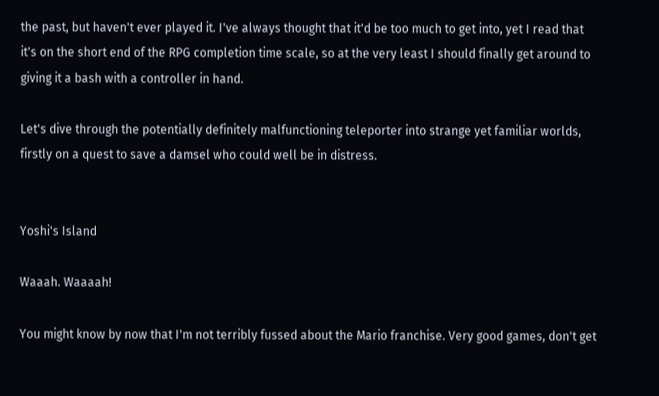the past, but haven't ever played it. I've always thought that it'd be too much to get into, yet I read that it's on the short end of the RPG completion time scale, so at the very least I should finally get around to giving it a bash with a controller in hand.

Let's dive through the potentially definitely malfunctioning teleporter into strange yet familiar worlds, firstly on a quest to save a damsel who could well be in distress.


Yoshi's Island

Waaah. Waaaah!

You might know by now that I'm not terribly fussed about the Mario franchise. Very good games, don't get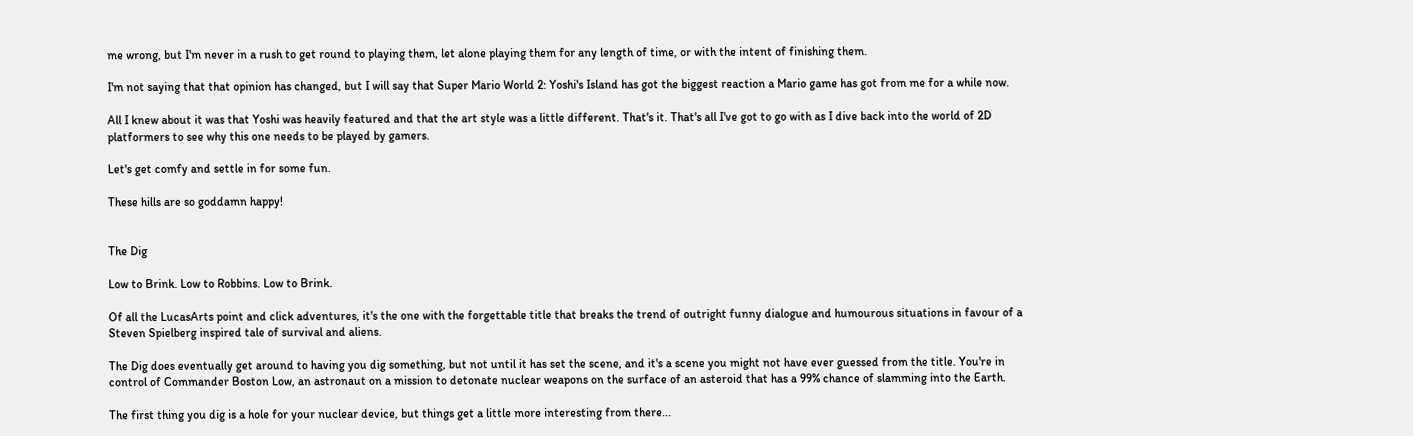me wrong, but I'm never in a rush to get round to playing them, let alone playing them for any length of time, or with the intent of finishing them.

I'm not saying that that opinion has changed, but I will say that Super Mario World 2: Yoshi's Island has got the biggest reaction a Mario game has got from me for a while now.

All I knew about it was that Yoshi was heavily featured and that the art style was a little different. That's it. That's all I've got to go with as I dive back into the world of 2D platformers to see why this one needs to be played by gamers.

Let's get comfy and settle in for some fun.

These hills are so goddamn happy!


The Dig

Low to Brink. Low to Robbins. Low to Brink.

Of all the LucasArts point and click adventures, it's the one with the forgettable title that breaks the trend of outright funny dialogue and humourous situations in favour of a Steven Spielberg inspired tale of survival and aliens.

The Dig does eventually get around to having you dig something, but not until it has set the scene, and it's a scene you might not have ever guessed from the title. You're in control of Commander Boston Low, an astronaut on a mission to detonate nuclear weapons on the surface of an asteroid that has a 99% chance of slamming into the Earth.

The first thing you dig is a hole for your nuclear device, but things get a little more interesting from there...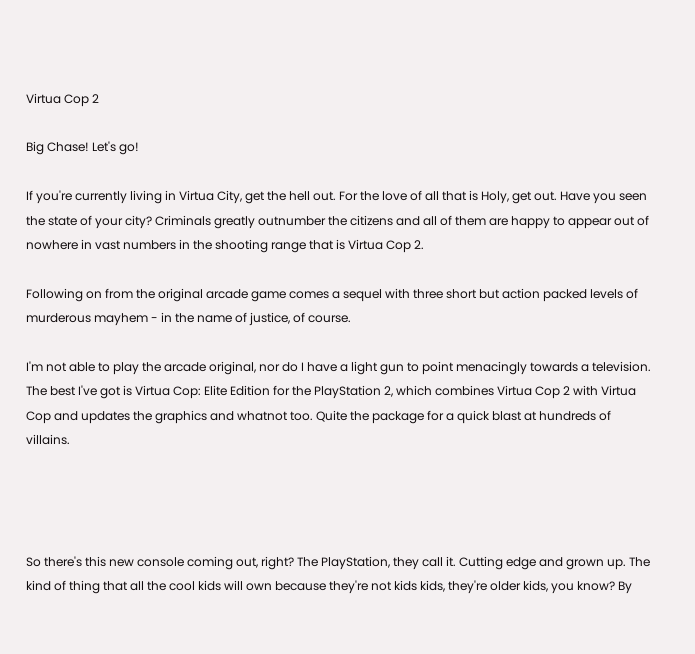Virtua Cop 2

Big Chase! Let's go!

If you're currently living in Virtua City, get the hell out. For the love of all that is Holy, get out. Have you seen the state of your city? Criminals greatly outnumber the citizens and all of them are happy to appear out of nowhere in vast numbers in the shooting range that is Virtua Cop 2.

Following on from the original arcade game comes a sequel with three short but action packed levels of murderous mayhem - in the name of justice, of course.

I'm not able to play the arcade original, nor do I have a light gun to point menacingly towards a television. The best I've got is Virtua Cop: Elite Edition for the PlayStation 2, which combines Virtua Cop 2 with Virtua Cop and updates the graphics and whatnot too. Quite the package for a quick blast at hundreds of villains.




So there's this new console coming out, right? The PlayStation, they call it. Cutting edge and grown up. The kind of thing that all the cool kids will own because they're not kids kids, they're older kids, you know? By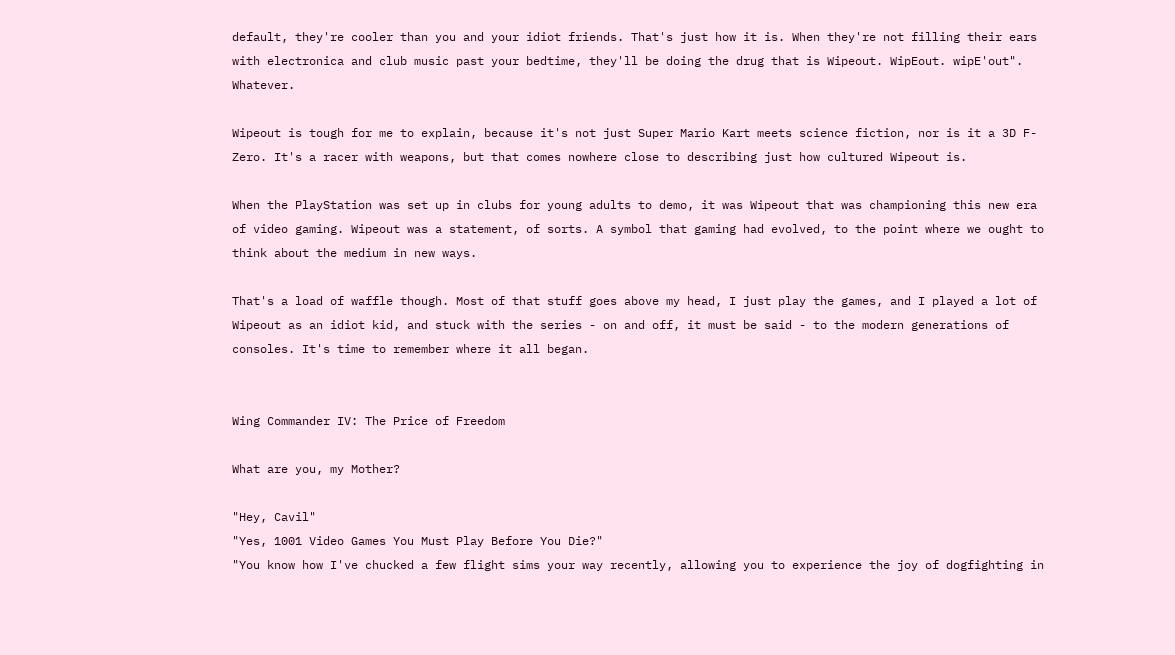default, they're cooler than you and your idiot friends. That's just how it is. When they're not filling their ears with electronica and club music past your bedtime, they'll be doing the drug that is Wipeout. WipEout. wipE'out". Whatever.

Wipeout is tough for me to explain, because it's not just Super Mario Kart meets science fiction, nor is it a 3D F-Zero. It's a racer with weapons, but that comes nowhere close to describing just how cultured Wipeout is.

When the PlayStation was set up in clubs for young adults to demo, it was Wipeout that was championing this new era of video gaming. Wipeout was a statement, of sorts. A symbol that gaming had evolved, to the point where we ought to think about the medium in new ways.

That's a load of waffle though. Most of that stuff goes above my head, I just play the games, and I played a lot of Wipeout as an idiot kid, and stuck with the series - on and off, it must be said - to the modern generations of consoles. It's time to remember where it all began.


Wing Commander IV: The Price of Freedom

What are you, my Mother?

"Hey, Cavil"
"Yes, 1001 Video Games You Must Play Before You Die?"
"You know how I've chucked a few flight sims your way recently, allowing you to experience the joy of dogfighting in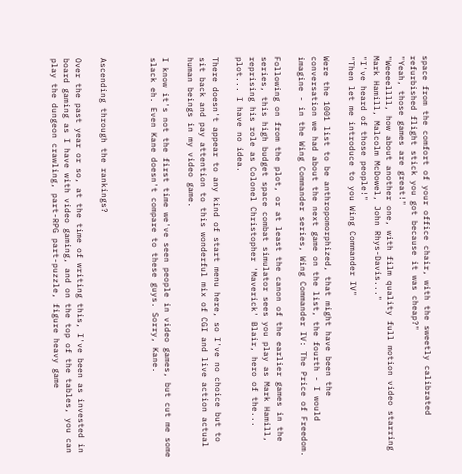space from the comfort of your office chair, with the sweetly calibrated refurbished flight stick you got because it was cheap?"
"Yeah, those games are great!"
"Weeeellll, how about another one, with film quality full motion video starring Mark Hamill, Malcolm McDowel, John Rhys-Davis..."
"I've heard of those people!"
"Then let me introduce to you Wing Commander IV"

Were the 1001 list to be anthropomorphized, that might have been the conversation we had about the next game on the list, the fourth - I would imagine - in the Wing Commander series, Wing Commander IV: The Price of Freedom.

Following on from the plot, or at least the canon of the earlier games in the series, this high budget space combat simulator sees you play as Mark Hamill, reprising his role as Colonel Christopher 'Maverick' Blair, hero of the... plot... I have no idea.

There doesn't appear to any kind of start menu here, so I've no choice but to sit back and pay attention to this wonderful mix of CGI and live action actual human beings in my video game.

I know it's not the first time we've seen people in video games, but cut me some slack eh. Even Kane doesn't compare to these guys. Sorry, Kane.



Ascending through the rankings?

Over the past year or so, at the time of writing this, I've been as invested in board gaming as I have with video gaming, and on the top of the tables, you can play the dungeon crawling, part-RPG part-puzzle, figure heavy game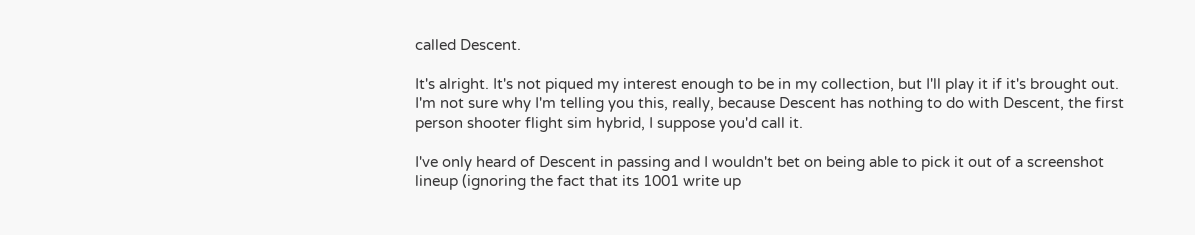called Descent.

It's alright. It's not piqued my interest enough to be in my collection, but I'll play it if it's brought out. I'm not sure why I'm telling you this, really, because Descent has nothing to do with Descent, the first person shooter flight sim hybrid, I suppose you'd call it.

I've only heard of Descent in passing and I wouldn't bet on being able to pick it out of a screenshot lineup (ignoring the fact that its 1001 write up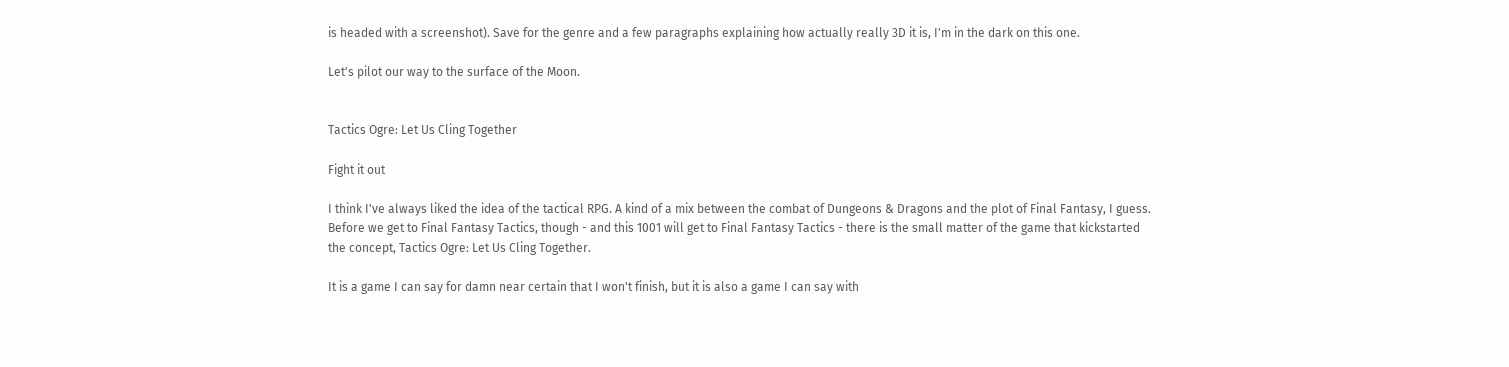is headed with a screenshot). Save for the genre and a few paragraphs explaining how actually really 3D it is, I'm in the dark on this one.

Let's pilot our way to the surface of the Moon.


Tactics Ogre: Let Us Cling Together

Fight it out

I think I've always liked the idea of the tactical RPG. A kind of a mix between the combat of Dungeons & Dragons and the plot of Final Fantasy, I guess. Before we get to Final Fantasy Tactics, though - and this 1001 will get to Final Fantasy Tactics - there is the small matter of the game that kickstarted the concept, Tactics Ogre: Let Us Cling Together.

It is a game I can say for damn near certain that I won't finish, but it is also a game I can say with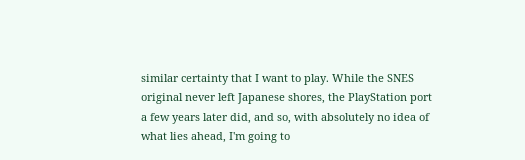similar certainty that I want to play. While the SNES original never left Japanese shores, the PlayStation port a few years later did, and so, with absolutely no idea of what lies ahead, I'm going to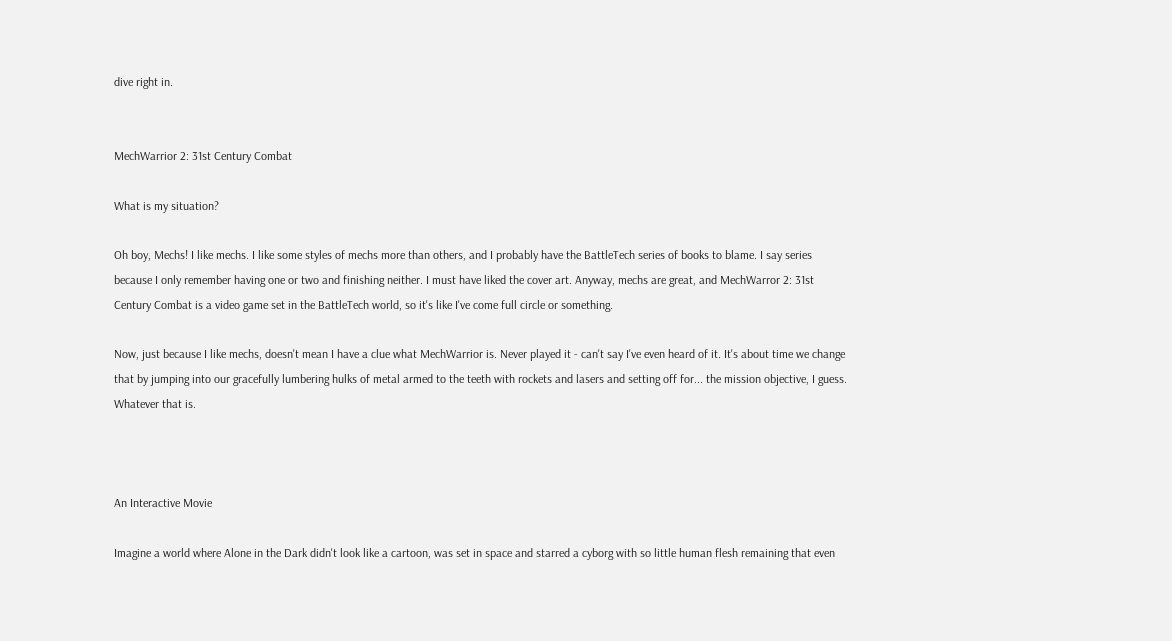dive right in.


MechWarrior 2: 31st Century Combat

What is my situation?

Oh boy, Mechs! I like mechs. I like some styles of mechs more than others, and I probably have the BattleTech series of books to blame. I say series because I only remember having one or two and finishing neither. I must have liked the cover art. Anyway, mechs are great, and MechWarror 2: 31st Century Combat is a video game set in the BattleTech world, so it's like I've come full circle or something.

Now, just because I like mechs, doesn't mean I have a clue what MechWarrior is. Never played it - can't say I've even heard of it. It's about time we change that by jumping into our gracefully lumbering hulks of metal armed to the teeth with rockets and lasers and setting off for... the mission objective, I guess. Whatever that is.



An Interactive Movie

Imagine a world where Alone in the Dark didn't look like a cartoon, was set in space and starred a cyborg with so little human flesh remaining that even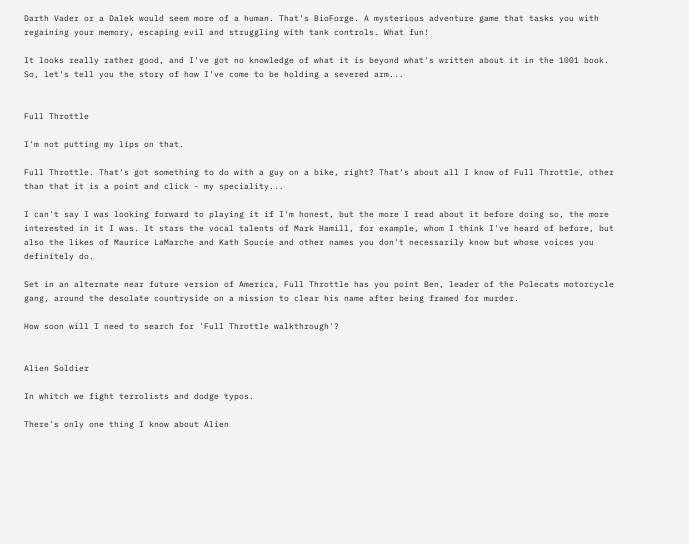Darth Vader or a Dalek would seem more of a human. That's BioForge. A mysterious adventure game that tasks you with regaining your memory, escaping evil and struggling with tank controls. What fun!

It looks really rather good, and I've got no knowledge of what it is beyond what's written about it in the 1001 book. So, let's tell you the story of how I've come to be holding a severed arm...


Full Throttle

I'm not putting my lips on that.

Full Throttle. That's got something to do with a guy on a bike, right? That's about all I know of Full Throttle, other than that it is a point and click - my speciality...

I can't say I was looking forward to playing it if I'm honest, but the more I read about it before doing so, the more interested in it I was. It stars the vocal talents of Mark Hamill, for example, whom I think I've heard of before, but also the likes of Maurice LaMarche and Kath Soucie and other names you don't necessarily know but whose voices you definitely do.

Set in an alternate near future version of America, Full Throttle has you point Ben, leader of the Polecats motorcycle gang, around the desolate countryside on a mission to clear his name after being framed for murder.

How soon will I need to search for 'Full Throttle walkthrough'?


Alien Soldier

In whitch we fight terrolists and dodge typos.

There's only one thing I know about Alien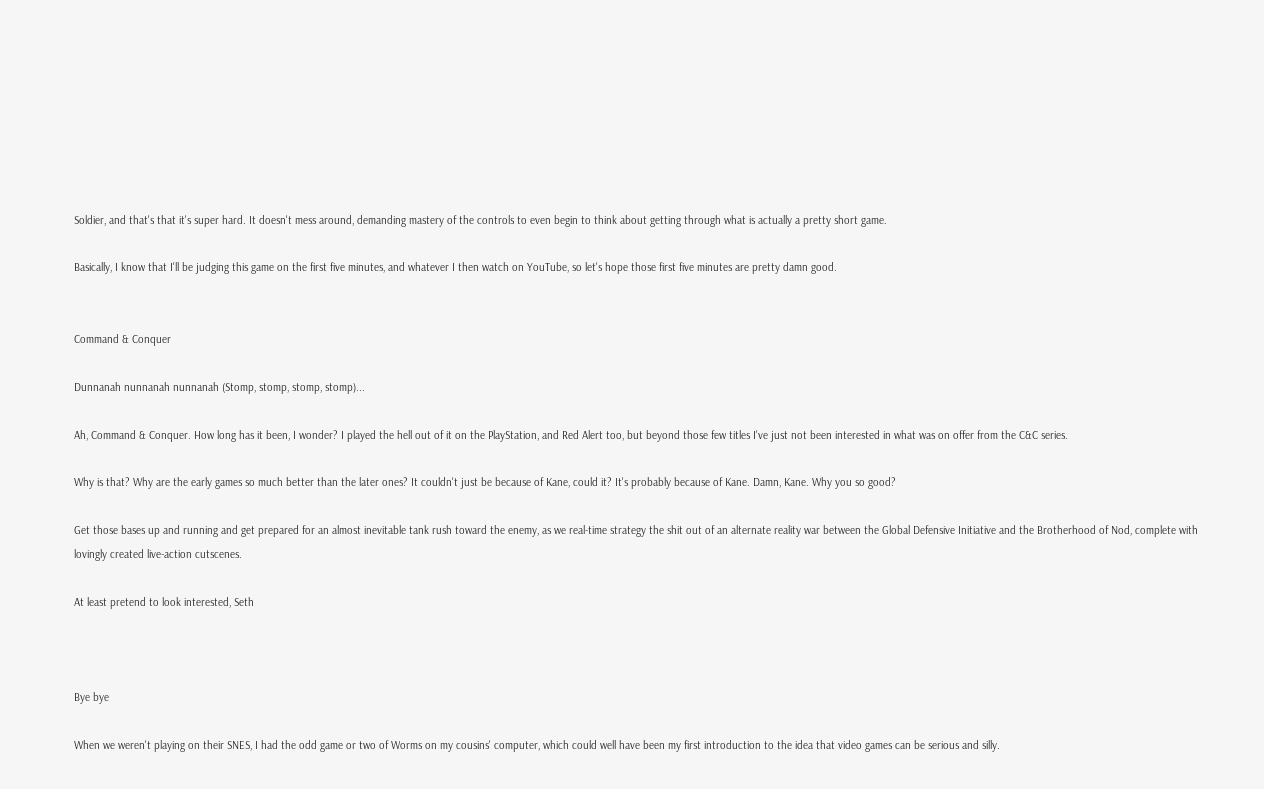Soldier, and that's that it's super hard. It doesn't mess around, demanding mastery of the controls to even begin to think about getting through what is actually a pretty short game.

Basically, I know that I'll be judging this game on the first five minutes, and whatever I then watch on YouTube, so let's hope those first five minutes are pretty damn good.


Command & Conquer

Dunnanah nunnanah nunnanah (Stomp, stomp, stomp, stomp)...

Ah, Command & Conquer. How long has it been, I wonder? I played the hell out of it on the PlayStation, and Red Alert too, but beyond those few titles I've just not been interested in what was on offer from the C&C series.

Why is that? Why are the early games so much better than the later ones? It couldn't just be because of Kane, could it? It's probably because of Kane. Damn, Kane. Why you so good?

Get those bases up and running and get prepared for an almost inevitable tank rush toward the enemy, as we real-time strategy the shit out of an alternate reality war between the Global Defensive Initiative and the Brotherhood of Nod, complete with lovingly created live-action cutscenes.

At least pretend to look interested, Seth



Bye bye

When we weren't playing on their SNES, I had the odd game or two of Worms on my cousins' computer, which could well have been my first introduction to the idea that video games can be serious and silly.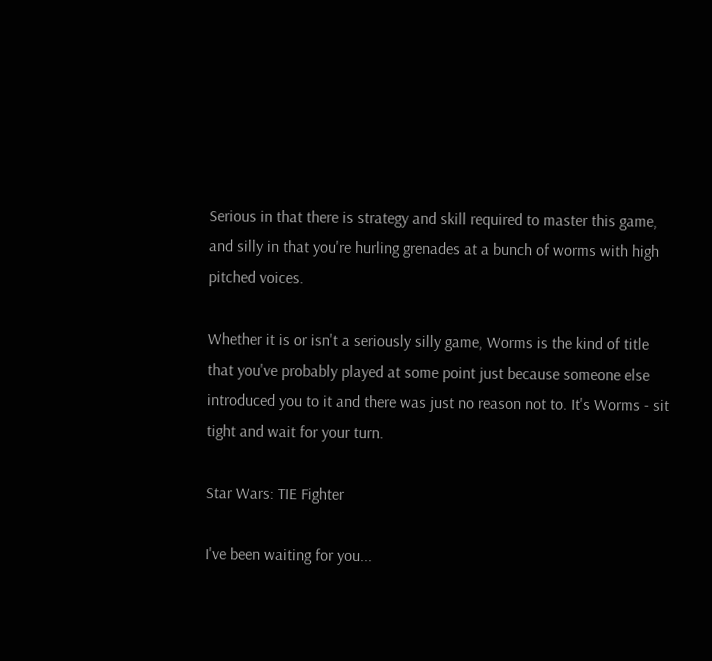Serious in that there is strategy and skill required to master this game, and silly in that you're hurling grenades at a bunch of worms with high pitched voices.

Whether it is or isn't a seriously silly game, Worms is the kind of title that you've probably played at some point just because someone else introduced you to it and there was just no reason not to. It's Worms - sit tight and wait for your turn.

Star Wars: TIE Fighter

I've been waiting for you...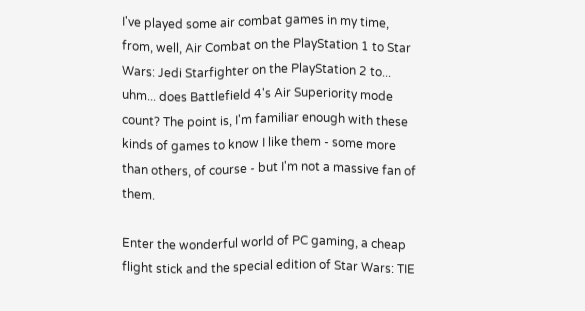I've played some air combat games in my time, from, well, Air Combat on the PlayStation 1 to Star Wars: Jedi Starfighter on the PlayStation 2 to... uhm... does Battlefield 4's Air Superiority mode count? The point is, I'm familiar enough with these kinds of games to know I like them - some more than others, of course - but I'm not a massive fan of them.

Enter the wonderful world of PC gaming, a cheap flight stick and the special edition of Star Wars: TIE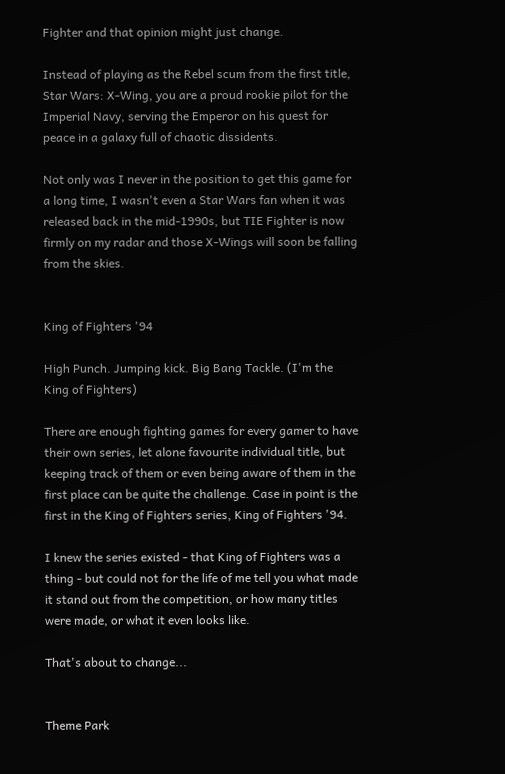Fighter and that opinion might just change.

Instead of playing as the Rebel scum from the first title, Star Wars: X-Wing, you are a proud rookie pilot for the Imperial Navy, serving the Emperor on his quest for peace in a galaxy full of chaotic dissidents.

Not only was I never in the position to get this game for a long time, I wasn't even a Star Wars fan when it was released back in the mid-1990s, but TIE Fighter is now firmly on my radar and those X-Wings will soon be falling from the skies.


King of Fighters '94

High Punch. Jumping kick. Big Bang Tackle. (I'm the King of Fighters)

There are enough fighting games for every gamer to have their own series, let alone favourite individual title, but keeping track of them or even being aware of them in the first place can be quite the challenge. Case in point is the first in the King of Fighters series, King of Fighters '94.

I knew the series existed - that King of Fighters was a thing - but could not for the life of me tell you what made it stand out from the competition, or how many titles were made, or what it even looks like.

That's about to change...


Theme Park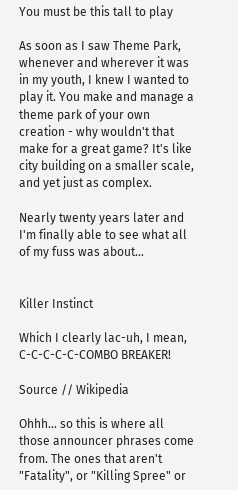You must be this tall to play

As soon as I saw Theme Park, whenever and wherever it was in my youth, I knew I wanted to play it. You make and manage a theme park of your own creation - why wouldn't that make for a great game? It's like city building on a smaller scale, and yet just as complex.

Nearly twenty years later and I'm finally able to see what all of my fuss was about...


Killer Instinct

Which I clearly lac-uh, I mean, C-C-C-C-C-COMBO BREAKER!

Source // Wikipedia

Ohhh... so this is where all those announcer phrases come from. The ones that aren't "Fatality", or "Killing Spree" or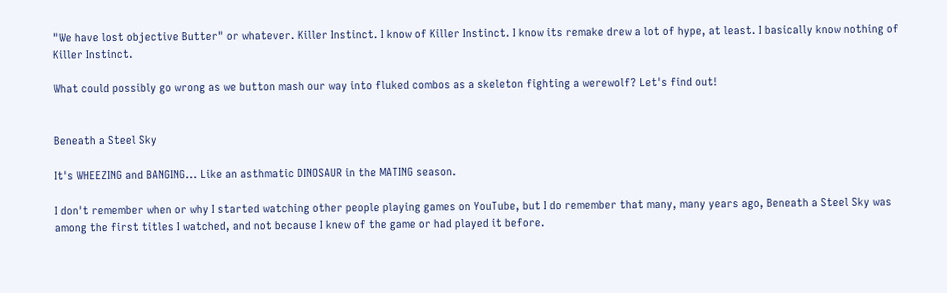"We have lost objective Butter" or whatever. Killer Instinct. I know of Killer Instinct. I know its remake drew a lot of hype, at least. I basically know nothing of Killer Instinct.

What could possibly go wrong as we button mash our way into fluked combos as a skeleton fighting a werewolf? Let's find out!


Beneath a Steel Sky

It's WHEEZING and BANGING... Like an asthmatic DINOSAUR in the MATING season.

I don't remember when or why I started watching other people playing games on YouTube, but I do remember that many, many years ago, Beneath a Steel Sky was among the first titles I watched, and not because I knew of the game or had played it before.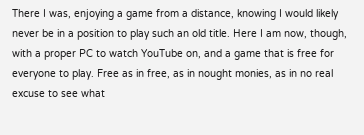There I was, enjoying a game from a distance, knowing I would likely never be in a position to play such an old title. Here I am now, though, with a proper PC to watch YouTube on, and a game that is free for everyone to play. Free as in free, as in nought monies, as in no real excuse to see what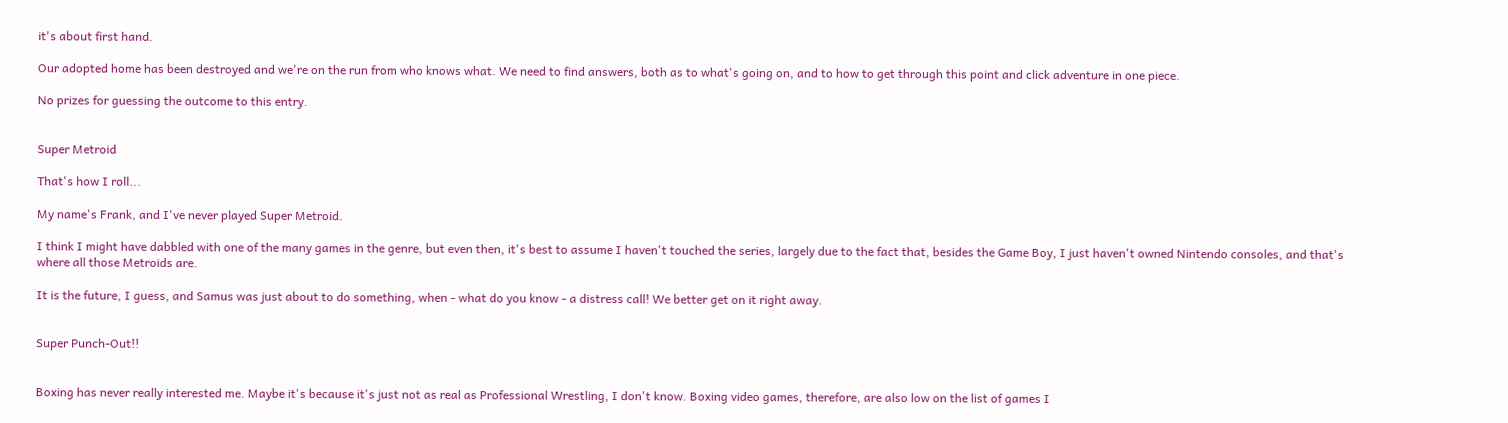it's about first hand.

Our adopted home has been destroyed and we're on the run from who knows what. We need to find answers, both as to what's going on, and to how to get through this point and click adventure in one piece.

No prizes for guessing the outcome to this entry.


Super Metroid

That's how I roll...

My name's Frank, and I've never played Super Metroid.

I think I might have dabbled with one of the many games in the genre, but even then, it's best to assume I haven't touched the series, largely due to the fact that, besides the Game Boy, I just haven't owned Nintendo consoles, and that's where all those Metroids are.

It is the future, I guess, and Samus was just about to do something, when - what do you know - a distress call! We better get on it right away.


Super Punch-Out!!


Boxing has never really interested me. Maybe it's because it's just not as real as Professional Wrestling, I don't know. Boxing video games, therefore, are also low on the list of games I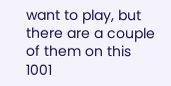want to play, but there are a couple of them on this 1001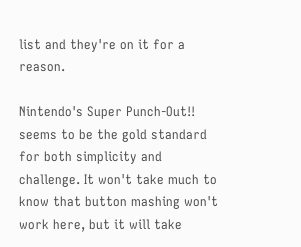list and they're on it for a reason.

Nintendo's Super Punch-Out!! seems to be the gold standard for both simplicity and challenge. It won't take much to know that button mashing won't work here, but it will take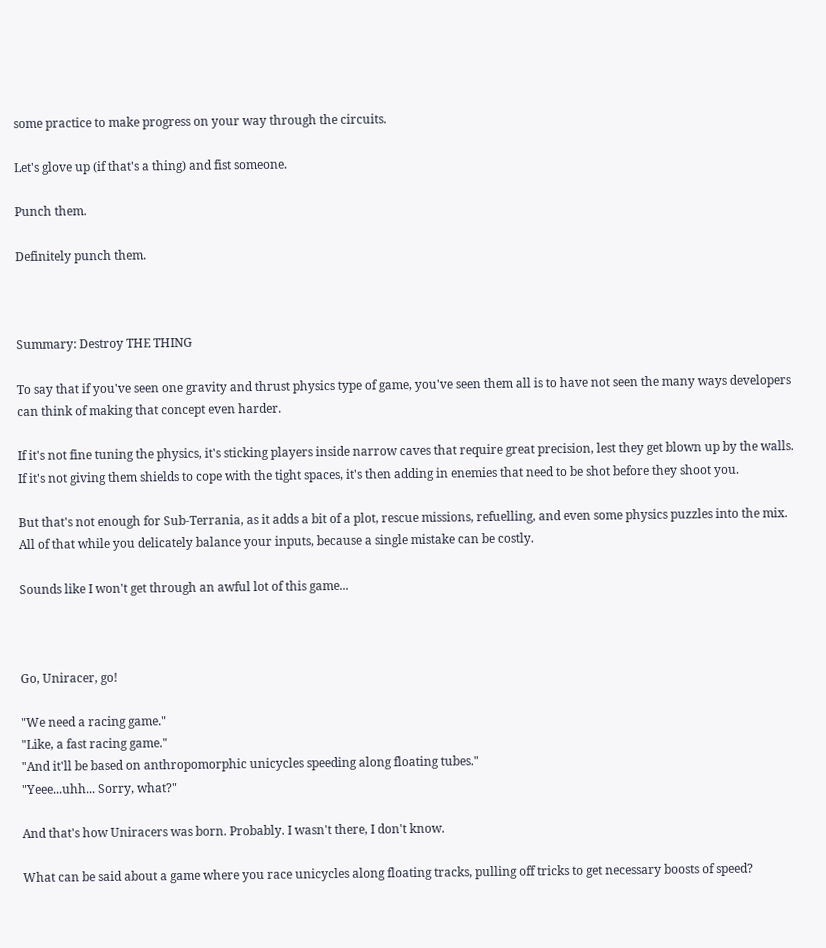some practice to make progress on your way through the circuits.

Let's glove up (if that's a thing) and fist someone.

Punch them.

Definitely punch them.



Summary: Destroy THE THING

To say that if you've seen one gravity and thrust physics type of game, you've seen them all is to have not seen the many ways developers can think of making that concept even harder.

If it's not fine tuning the physics, it's sticking players inside narrow caves that require great precision, lest they get blown up by the walls. If it's not giving them shields to cope with the tight spaces, it's then adding in enemies that need to be shot before they shoot you.

But that's not enough for Sub-Terrania, as it adds a bit of a plot, rescue missions, refuelling, and even some physics puzzles into the mix. All of that while you delicately balance your inputs, because a single mistake can be costly.

Sounds like I won't get through an awful lot of this game...



Go, Uniracer, go!

"We need a racing game."
"Like, a fast racing game."
"And it'll be based on anthropomorphic unicycles speeding along floating tubes."
"Yeee...uhh... Sorry, what?"

And that's how Uniracers was born. Probably. I wasn't there, I don't know.

What can be said about a game where you race unicycles along floating tracks, pulling off tricks to get necessary boosts of speed?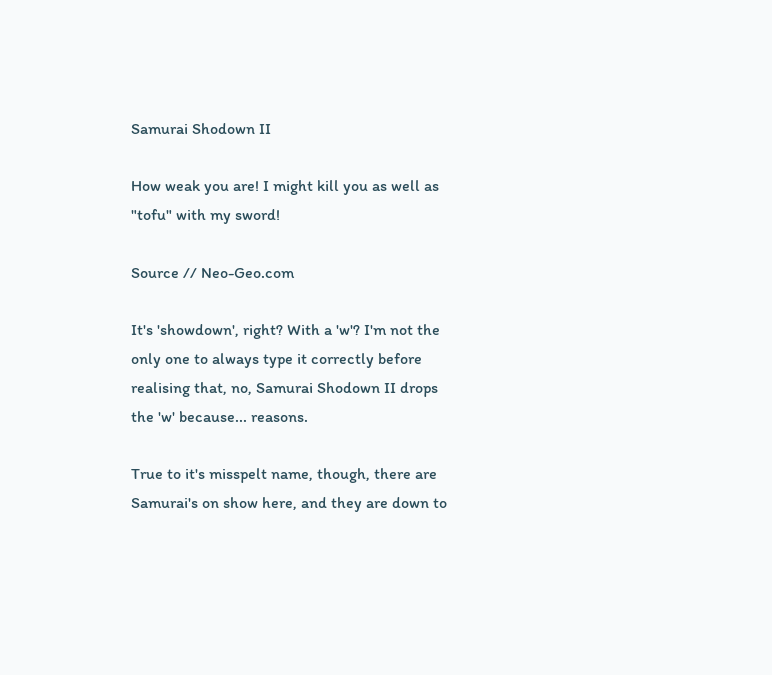Samurai Shodown II

How weak you are! I might kill you as well as "tofu" with my sword!

Source // Neo-Geo.com

It's 'showdown', right? With a 'w'? I'm not the only one to always type it correctly before realising that, no, Samurai Shodown II drops the 'w' because... reasons.

True to it's misspelt name, though, there are Samurai's on show here, and they are down to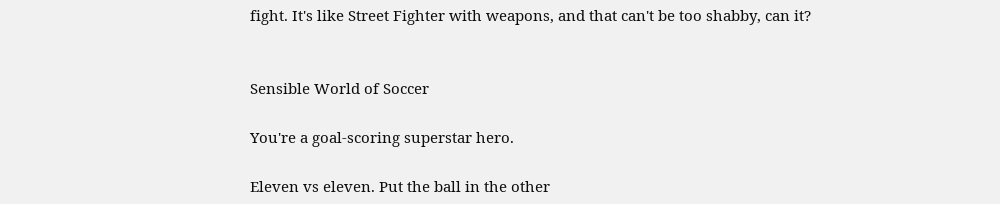fight. It's like Street Fighter with weapons, and that can't be too shabby, can it?


Sensible World of Soccer

You're a goal-scoring superstar hero.

Eleven vs eleven. Put the ball in the other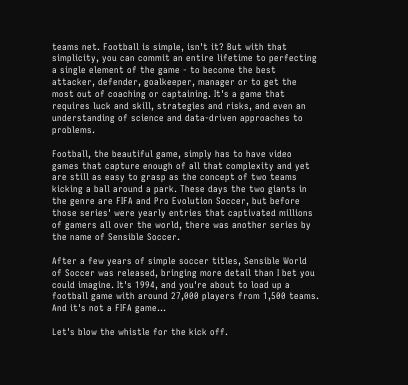teams net. Football is simple, isn't it? But with that simplicity, you can commit an entire lifetime to perfecting a single element of the game - to become the best attacker, defender, goalkeeper, manager or to get the most out of coaching or captaining. It's a game that requires luck and skill, strategies and risks, and even an understanding of science and data-driven approaches to problems.

Football, the beautiful game, simply has to have video games that capture enough of all that complexity and yet are still as easy to grasp as the concept of two teams kicking a ball around a park. These days the two giants in the genre are FIFA and Pro Evolution Soccer, but before those series' were yearly entries that captivated millions of gamers all over the world, there was another series by the name of Sensible Soccer.

After a few years of simple soccer titles, Sensible World of Soccer was released, bringing more detail than I bet you could imagine. It's 1994, and you're about to load up a football game with around 27,000 players from 1,500 teams. And it's not a FIFA game...

Let's blow the whistle for the kick off.